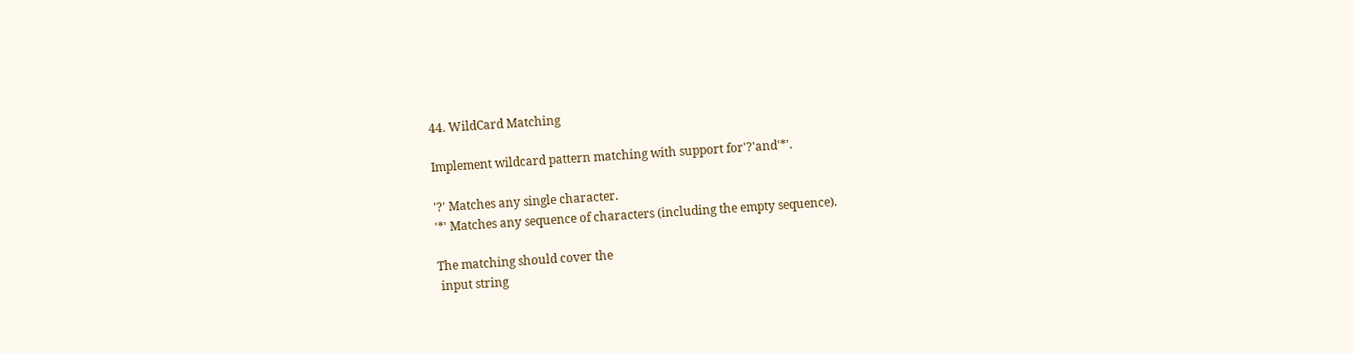44. WildCard Matching

Implement wildcard pattern matching with support for'?'and'*'.

'?' Matches any single character.
'*' Matches any sequence of characters (including the empty sequence).

The matching should cover the
 input string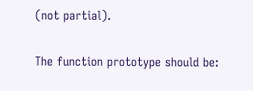(not partial).

The function prototype should be: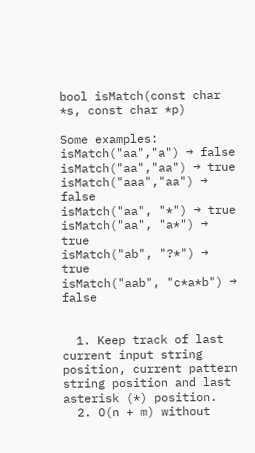bool isMatch(const char *s, const char *p)

Some examples:
isMatch("aa","a") → false
isMatch("aa","aa") → true
isMatch("aaa","aa") → false
isMatch("aa", "*") → true
isMatch("aa", "a*") → true
isMatch("ab", "?*") → true
isMatch("aab", "c*a*b") → false


  1. Keep track of last current input string position, current pattern string position and last asterisk (*) position.
  2. O(n + m) without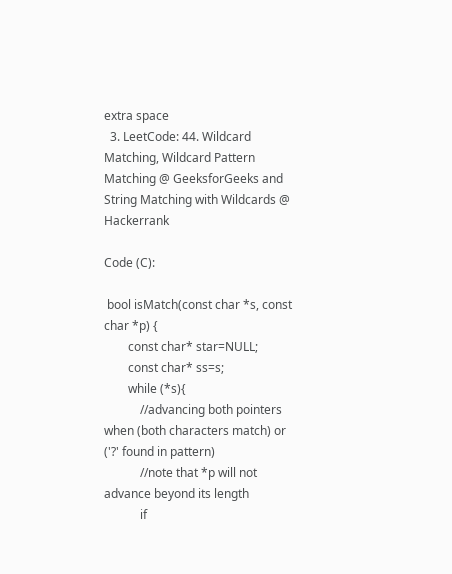extra space
  3. LeetCode: 44. Wildcard Matching, Wildcard Pattern Matching @ GeeksforGeeks and String Matching with Wildcards @ Hackerrank

Code (C):

 bool isMatch(const char *s, const char *p) {
        const char* star=NULL;
        const char* ss=s;
        while (*s){
            //advancing both pointers when (both characters match) or ('?' found in pattern)
            //note that *p will not advance beyond its length
            if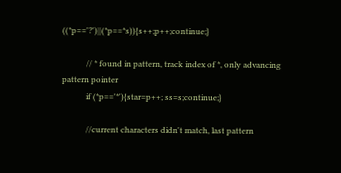((*p=='?')||(*p==*s)){s++;p++;continue;}

            // * found in pattern, track index of *, only advancing pattern pointer
            if (*p=='*'){star=p++; ss=s;continue;}

            //current characters didn't match, last pattern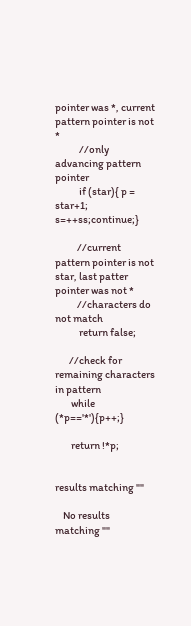pointer was *, current pattern pointer is not *
            //only advancing pattern pointer
            if (star){ p = star+1; s=++ss;continue;}

           //current pattern pointer is not star, last patter pointer was not *
           //characters do not match
            return false;

       //check for remaining characters in pattern
        while (*p=='*'){p++;}

        return !*p;


results matching ""

    No results matching ""